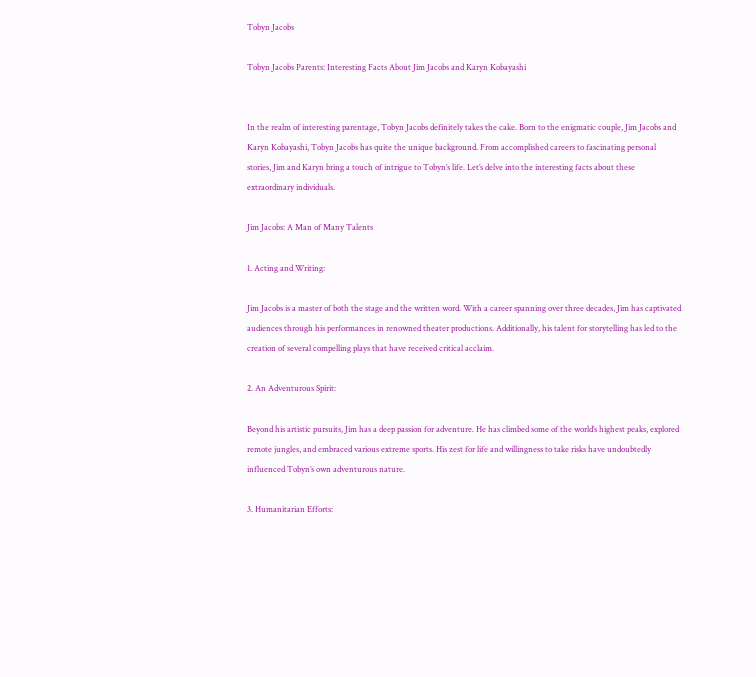Tobyn Jacobs

Tobyn Jacobs Parents: Interesting Facts About Jim Jacobs and Karyn Kobayashi


In the realm of interesting parentage, Tobyn Jacobs definitely takes the cake. Born to the enigmatic couple, Jim Jacobs and Karyn Kobayashi, Tobyn Jacobs has quite the unique background. From accomplished careers to fascinating personal stories, Jim and Karyn bring a touch of intrigue to Tobyn’s life. Let’s delve into the interesting facts about these extraordinary individuals.

Jim Jacobs: A Man of Many Talents

1. Acting and Writing:

Jim Jacobs is a master of both the stage and the written word. With a career spanning over three decades, Jim has captivated audiences through his performances in renowned theater productions. Additionally, his talent for storytelling has led to the creation of several compelling plays that have received critical acclaim.

2. An Adventurous Spirit:

Beyond his artistic pursuits, Jim has a deep passion for adventure. He has climbed some of the world’s highest peaks, explored remote jungles, and embraced various extreme sports. His zest for life and willingness to take risks have undoubtedly influenced Tobyn’s own adventurous nature.

3. Humanitarian Efforts: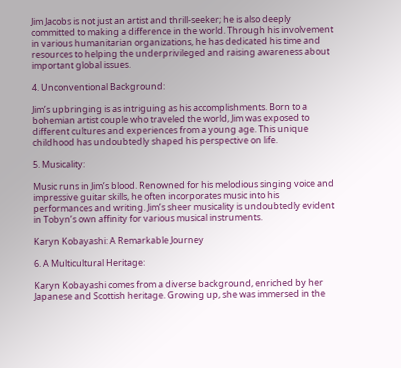Jim Jacobs is not just an artist and thrill-seeker; he is also deeply committed to making a difference in the world. Through his involvement in various humanitarian organizations, he has dedicated his time and resources to helping the underprivileged and raising awareness about important global issues.

4. Unconventional Background:

Jim’s upbringing is as intriguing as his accomplishments. Born to a bohemian artist couple who traveled the world, Jim was exposed to different cultures and experiences from a young age. This unique childhood has undoubtedly shaped his perspective on life.

5. Musicality:

Music runs in Jim’s blood. Renowned for his melodious singing voice and impressive guitar skills, he often incorporates music into his performances and writing. Jim’s sheer musicality is undoubtedly evident in Tobyn’s own affinity for various musical instruments.

Karyn Kobayashi: A Remarkable Journey

6. A Multicultural Heritage:

Karyn Kobayashi comes from a diverse background, enriched by her Japanese and Scottish heritage. Growing up, she was immersed in the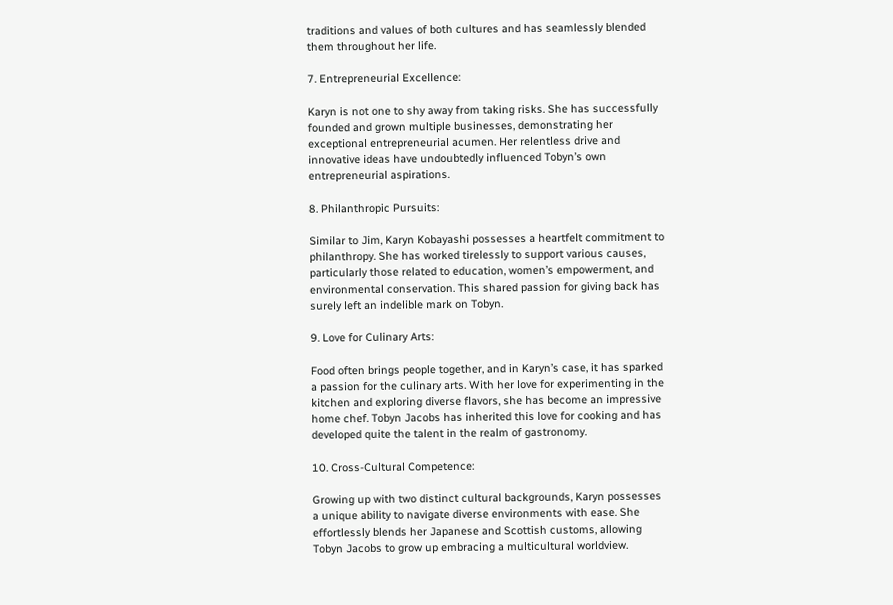traditions and values of both cultures and has seamlessly blended them throughout her life.

7. Entrepreneurial Excellence:

Karyn is not one to shy away from taking risks. She has successfully founded and grown multiple businesses, demonstrating her exceptional entrepreneurial acumen. Her relentless drive and innovative ideas have undoubtedly influenced Tobyn’s own entrepreneurial aspirations.

8. Philanthropic Pursuits:

Similar to Jim, Karyn Kobayashi possesses a heartfelt commitment to philanthropy. She has worked tirelessly to support various causes, particularly those related to education, women’s empowerment, and environmental conservation. This shared passion for giving back has surely left an indelible mark on Tobyn.

9. Love for Culinary Arts:

Food often brings people together, and in Karyn’s case, it has sparked a passion for the culinary arts. With her love for experimenting in the kitchen and exploring diverse flavors, she has become an impressive home chef. Tobyn Jacobs has inherited this love for cooking and has developed quite the talent in the realm of gastronomy.

10. Cross-Cultural Competence:

Growing up with two distinct cultural backgrounds, Karyn possesses a unique ability to navigate diverse environments with ease. She effortlessly blends her Japanese and Scottish customs, allowing Tobyn Jacobs to grow up embracing a multicultural worldview.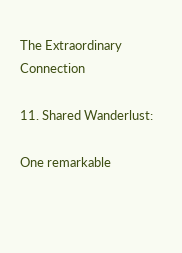The Extraordinary Connection

11. Shared Wanderlust:

One remarkable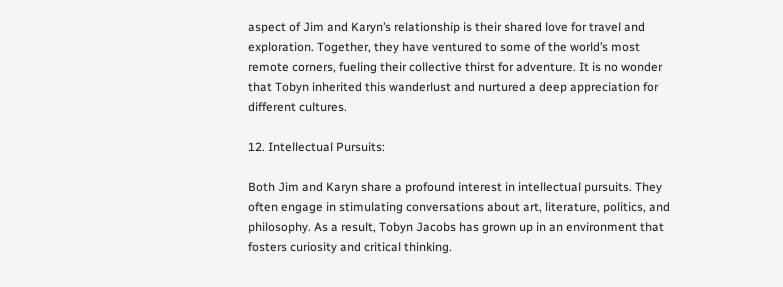aspect of Jim and Karyn’s relationship is their shared love for travel and exploration. Together, they have ventured to some of the world’s most remote corners, fueling their collective thirst for adventure. It is no wonder that Tobyn inherited this wanderlust and nurtured a deep appreciation for different cultures.

12. Intellectual Pursuits:

Both Jim and Karyn share a profound interest in intellectual pursuits. They often engage in stimulating conversations about art, literature, politics, and philosophy. As a result, Tobyn Jacobs has grown up in an environment that fosters curiosity and critical thinking.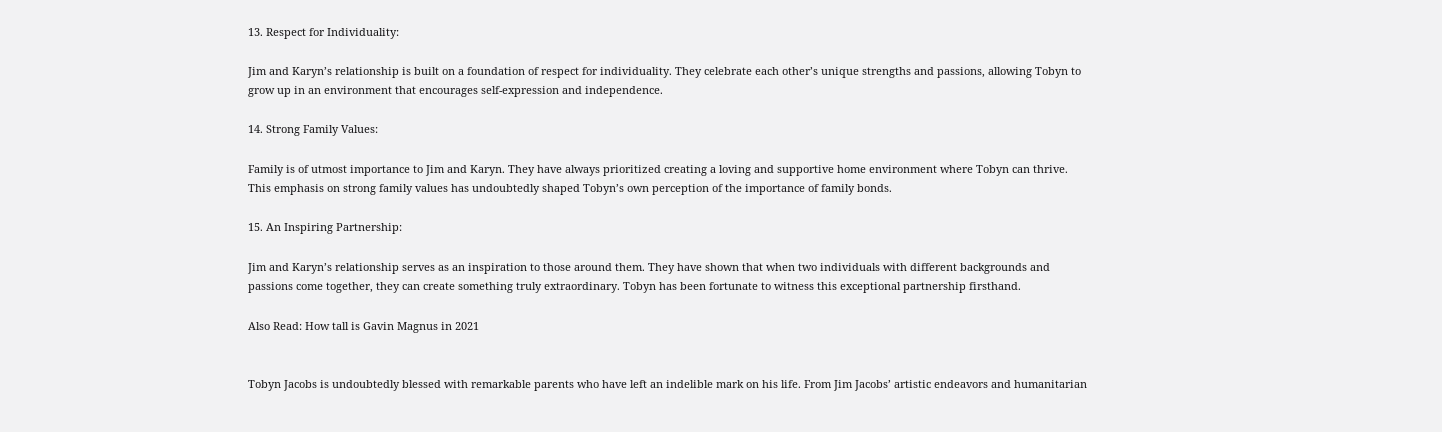13. Respect for Individuality:

Jim and Karyn’s relationship is built on a foundation of respect for individuality. They celebrate each other’s unique strengths and passions, allowing Tobyn to grow up in an environment that encourages self-expression and independence.

14. Strong Family Values:

Family is of utmost importance to Jim and Karyn. They have always prioritized creating a loving and supportive home environment where Tobyn can thrive. This emphasis on strong family values has undoubtedly shaped Tobyn’s own perception of the importance of family bonds.

15. An Inspiring Partnership:

Jim and Karyn’s relationship serves as an inspiration to those around them. They have shown that when two individuals with different backgrounds and passions come together, they can create something truly extraordinary. Tobyn has been fortunate to witness this exceptional partnership firsthand.

Also Read: How tall is Gavin Magnus in 2021


Tobyn Jacobs is undoubtedly blessed with remarkable parents who have left an indelible mark on his life. From Jim Jacobs’ artistic endeavors and humanitarian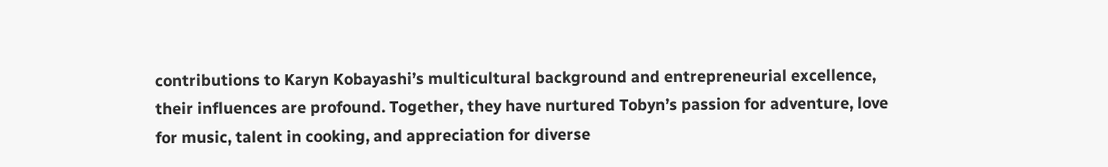contributions to Karyn Kobayashi’s multicultural background and entrepreneurial excellence, their influences are profound. Together, they have nurtured Tobyn’s passion for adventure, love for music, talent in cooking, and appreciation for diverse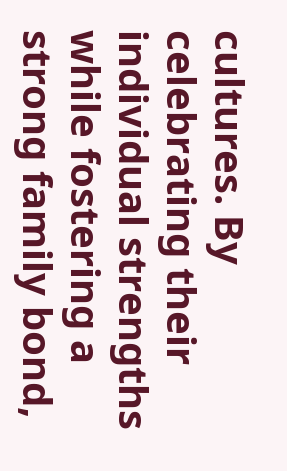cultures. By celebrating their individual strengths while fostering a strong family bond,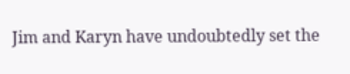Jim and Karyn have undoubtedly set the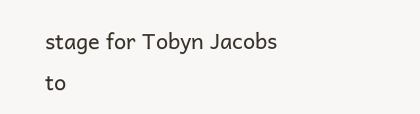stage for Tobyn Jacobs to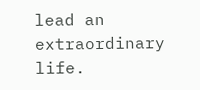lead an extraordinary life.